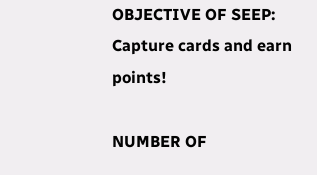OBJECTIVE OF SEEP: Capture cards and earn points!

NUMBER OF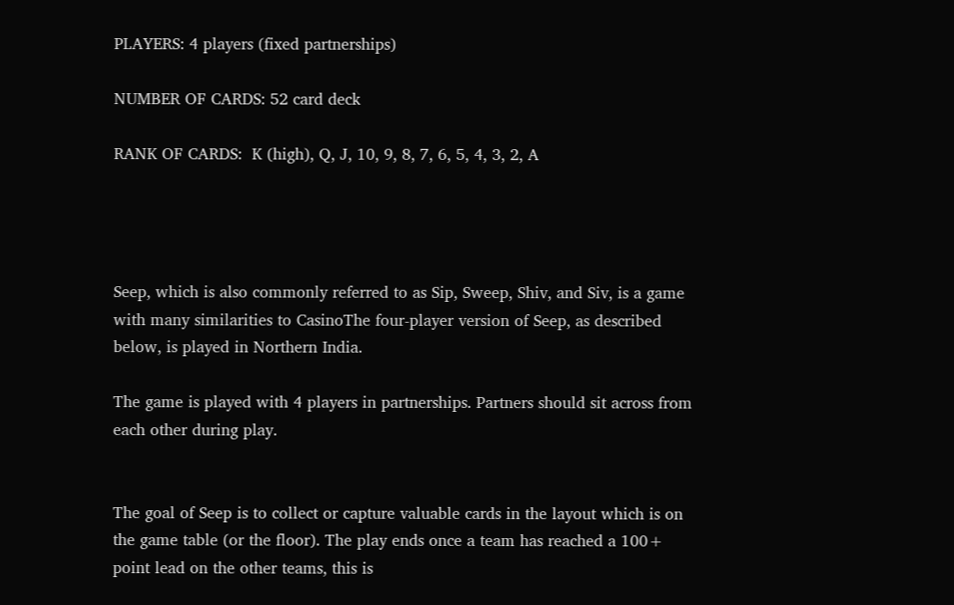PLAYERS: 4 players (fixed partnerships)

NUMBER OF CARDS: 52 card deck

RANK OF CARDS:  K (high), Q, J, 10, 9, 8, 7, 6, 5, 4, 3, 2, A




Seep, which is also commonly referred to as Sip, Sweep, Shiv, and Siv, is a game with many similarities to CasinoThe four-player version of Seep, as described below, is played in Northern India.

The game is played with 4 players in partnerships. Partners should sit across from each other during play.


The goal of Seep is to collect or capture valuable cards in the layout which is on the game table (or the floor). The play ends once a team has reached a 100+ point lead on the other teams, this is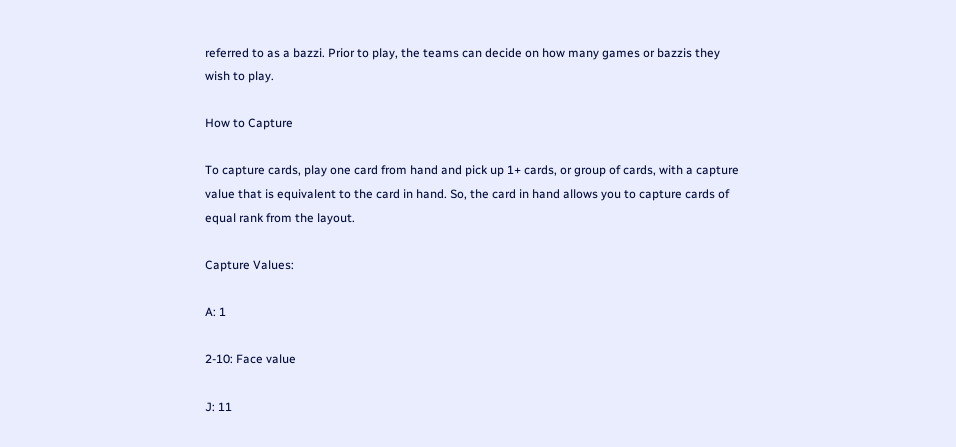referred to as a bazzi. Prior to play, the teams can decide on how many games or bazzis they wish to play.

How to Capture

To capture cards, play one card from hand and pick up 1+ cards, or group of cards, with a capture value that is equivalent to the card in hand. So, the card in hand allows you to capture cards of equal rank from the layout.

Capture Values:

A: 1

2-10: Face value

J: 11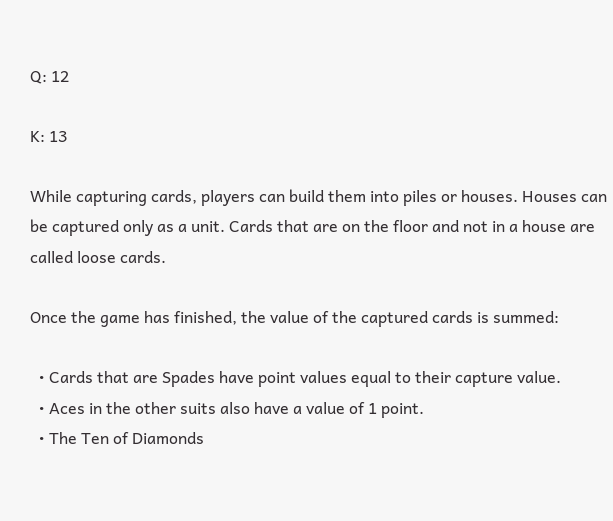Q: 12

K: 13

While capturing cards, players can build them into piles or houses. Houses can be captured only as a unit. Cards that are on the floor and not in a house are called loose cards.

Once the game has finished, the value of the captured cards is summed:

  • Cards that are Spades have point values equal to their capture value.
  • Aces in the other suits also have a value of 1 point.
  • The Ten of Diamonds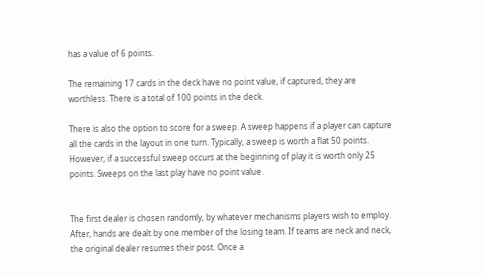has a value of 6 points.

The remaining 17 cards in the deck have no point value, if captured, they are worthless. There is a total of 100 points in the deck.

There is also the option to score for a sweep. A sweep happens if a player can capture all the cards in the layout in one turn. Typically, a sweep is worth a flat 50 points. However, if a successful sweep occurs at the beginning of play it is worth only 25 points. Sweeps on the last play have no point value.


The first dealer is chosen randomly, by whatever mechanisms players wish to employ. After, hands are dealt by one member of the losing team. If teams are neck and neck, the original dealer resumes their post. Once a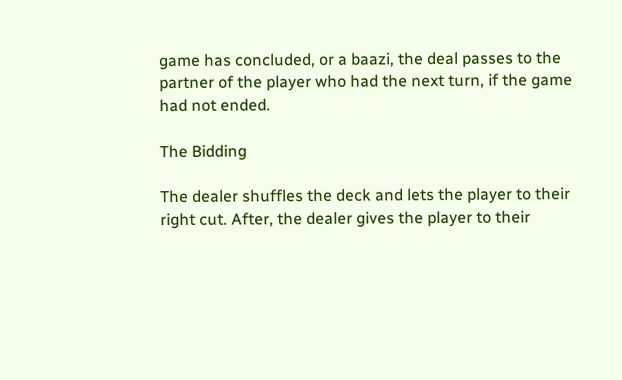game has concluded, or a baazi, the deal passes to the partner of the player who had the next turn, if the game had not ended.

The Bidding

The dealer shuffles the deck and lets the player to their right cut. After, the dealer gives the player to their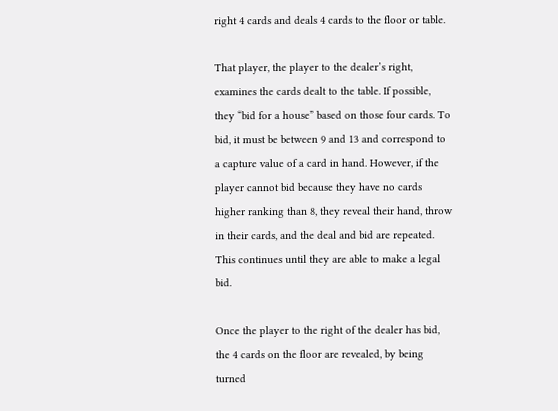right 4 cards and deals 4 cards to the floor or table.

That player, the player to the dealer’s right, examines the cards dealt to the table. If possible, they “bid for a house” based on those four cards. To bid, it must be between 9 and 13 and correspond to a capture value of a card in hand. However, if the player cannot bid because they have no cards higher ranking than 8, they reveal their hand, throw in their cards, and the deal and bid are repeated. This continues until they are able to make a legal bid.

Once the player to the right of the dealer has bid, the 4 cards on the floor are revealed, by being turned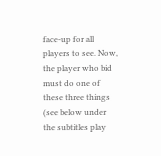face-up for all players to see. Now, the player who bid must do one of these three things (see below under the subtitles play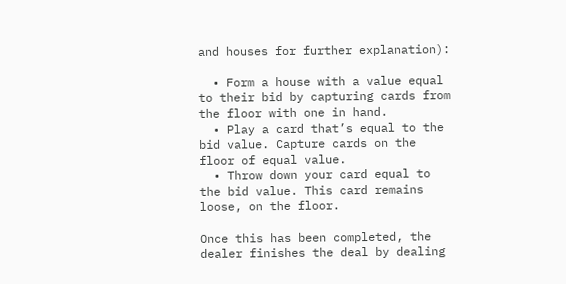and houses for further explanation):

  • Form a house with a value equal to their bid by capturing cards from the floor with one in hand.
  • Play a card that’s equal to the bid value. Capture cards on the floor of equal value.
  • Throw down your card equal to the bid value. This card remains loose, on the floor.

Once this has been completed, the dealer finishes the deal by dealing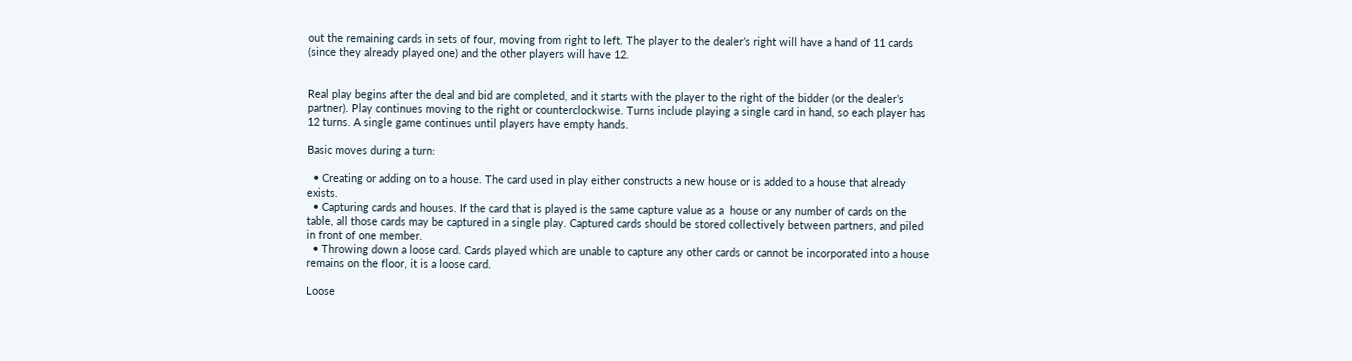out the remaining cards in sets of four, moving from right to left. The player to the dealer’s right will have a hand of 11 cards (since they already played one) and the other players will have 12.


Real play begins after the deal and bid are completed, and it starts with the player to the right of the bidder (or the dealer’s partner). Play continues moving to the right or counterclockwise. Turns include playing a single card in hand, so each player has 12 turns. A single game continues until players have empty hands.

Basic moves during a turn:

  • Creating or adding on to a house. The card used in play either constructs a new house or is added to a house that already exists.
  • Capturing cards and houses. If the card that is played is the same capture value as a  house or any number of cards on the table, all those cards may be captured in a single play. Captured cards should be stored collectively between partners, and piled in front of one member.
  • Throwing down a loose card. Cards played which are unable to capture any other cards or cannot be incorporated into a house remains on the floor, it is a loose card.

Loose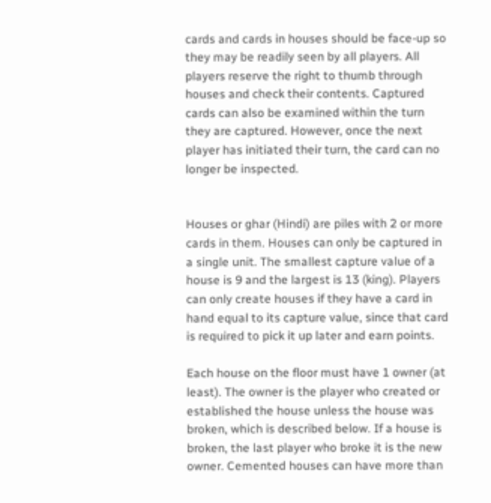cards and cards in houses should be face-up so they may be readily seen by all players. All players reserve the right to thumb through houses and check their contents. Captured cards can also be examined within the turn they are captured. However, once the next player has initiated their turn, the card can no longer be inspected.


Houses or ghar (Hindi) are piles with 2 or more cards in them. Houses can only be captured in a single unit. The smallest capture value of a house is 9 and the largest is 13 (king). Players can only create houses if they have a card in hand equal to its capture value, since that card is required to pick it up later and earn points.

Each house on the floor must have 1 owner (at least). The owner is the player who created or established the house unless the house was broken, which is described below. If a house is broken, the last player who broke it is the new owner. Cemented houses can have more than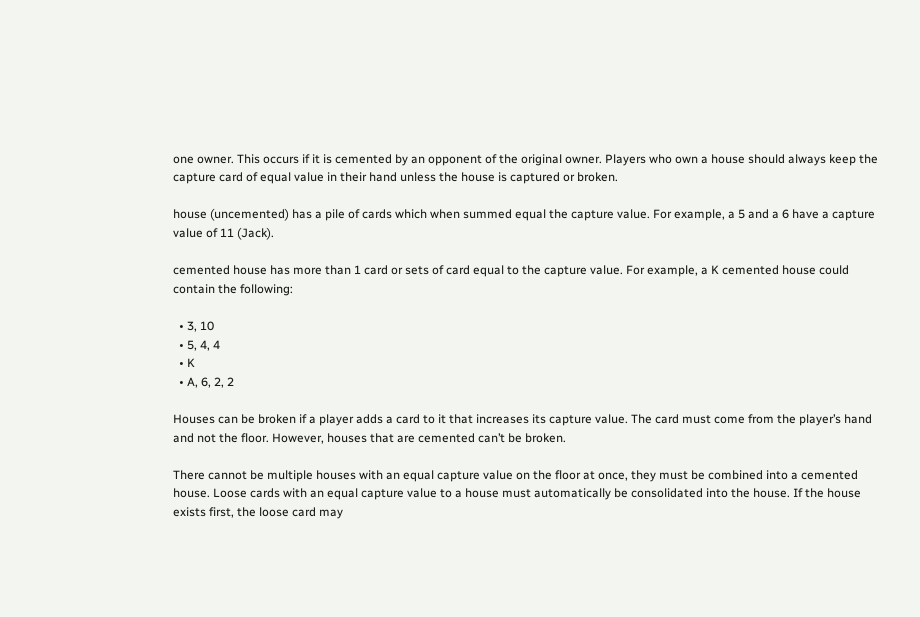one owner. This occurs if it is cemented by an opponent of the original owner. Players who own a house should always keep the capture card of equal value in their hand unless the house is captured or broken.

house (uncemented) has a pile of cards which when summed equal the capture value. For example, a 5 and a 6 have a capture value of 11 (Jack).

cemented house has more than 1 card or sets of card equal to the capture value. For example, a K cemented house could contain the following:

  • 3, 10
  • 5, 4, 4
  • K
  • A, 6, 2, 2

Houses can be broken if a player adds a card to it that increases its capture value. The card must come from the player’s hand and not the floor. However, houses that are cemented can’t be broken.

There cannot be multiple houses with an equal capture value on the floor at once, they must be combined into a cemented house. Loose cards with an equal capture value to a house must automatically be consolidated into the house. If the house exists first, the loose card may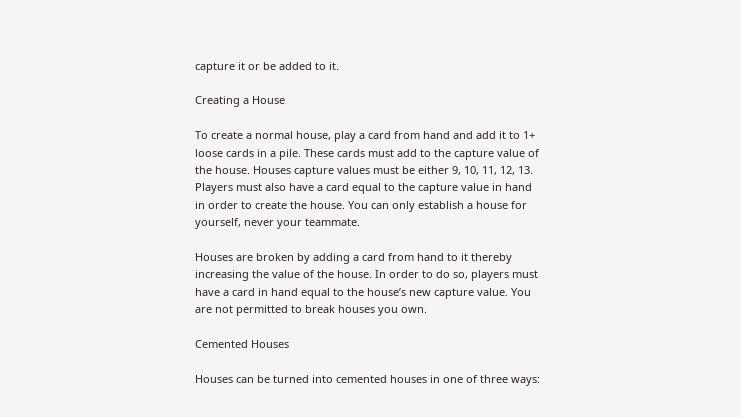capture it or be added to it.

Creating a House

To create a normal house, play a card from hand and add it to 1+ loose cards in a pile. These cards must add to the capture value of the house. Houses capture values must be either 9, 10, 11, 12, 13. Players must also have a card equal to the capture value in hand in order to create the house. You can only establish a house for yourself, never your teammate.

Houses are broken by adding a card from hand to it thereby increasing the value of the house. In order to do so, players must have a card in hand equal to the house’s new capture value. You are not permitted to break houses you own.

Cemented Houses

Houses can be turned into cemented houses in one of three ways: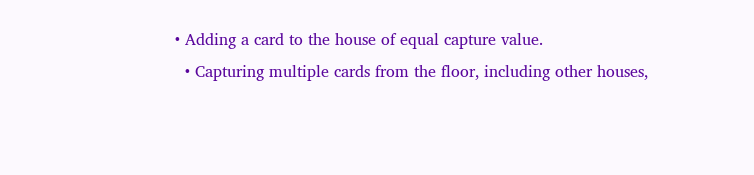• Adding a card to the house of equal capture value.
  • Capturing multiple cards from the floor, including other houses,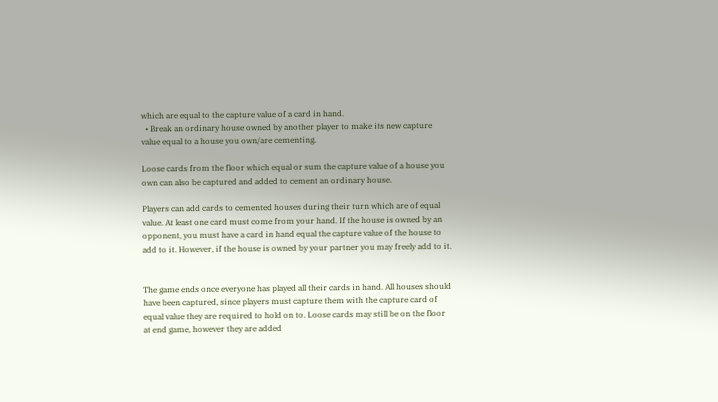which are equal to the capture value of a card in hand.
  • Break an ordinary house owned by another player to make its new capture value equal to a house you own/are cementing.

Loose cards from the floor which equal or sum the capture value of a house you own can also be captured and added to cement an ordinary house.

Players can add cards to cemented houses during their turn which are of equal value. At least one card must come from your hand. If the house is owned by an opponent, you must have a card in hand equal the capture value of the house to add to it. However, if the house is owned by your partner you may freely add to it.


The game ends once everyone has played all their cards in hand. All houses should have been captured, since players must capture them with the capture card of equal value they are required to hold on to. Loose cards may still be on the floor at end game, however they are added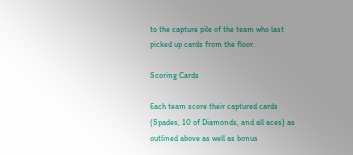to the capture pile of the team who last picked up cards from the floor.

Scoring Cards

Each team score their captured cards (Spades, 10 of Diamonds, and all aces) as outlined above as well as bonus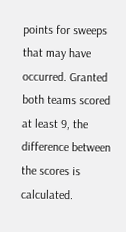points for sweeps that may have occurred. Granted both teams scored at least 9, the difference between the scores is calculated.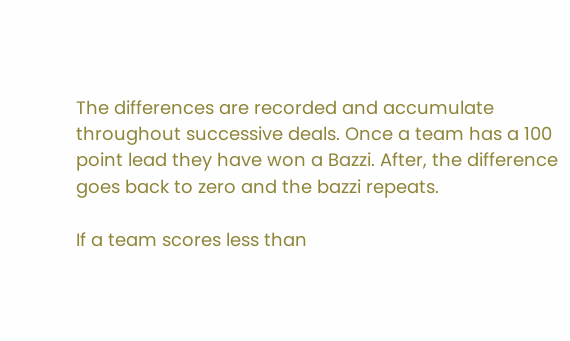The differences are recorded and accumulate throughout successive deals. Once a team has a 100 point lead they have won a Bazzi. After, the difference goes back to zero and the bazzi repeats.

If a team scores less than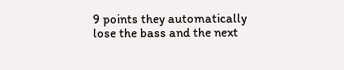9 points they automatically lose the bass and the next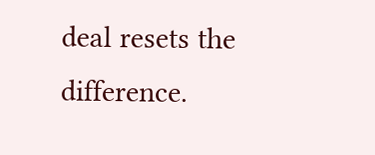deal resets the difference.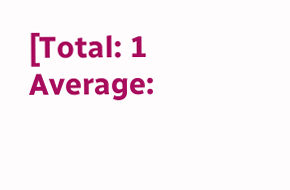[Total: 1    Average: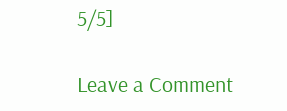5/5]

Leave a Comment